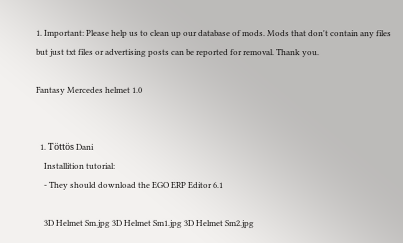1. Important: Please help us to clean up our database of mods. Mods that don't contain any files but just txt files or advertising posts can be reported for removal. Thank you.

Fantasy Mercedes helmet 1.0


  1. Töttös Dani
    Installition tutorial:
    - They should download the EGO ERP Editor 6.1

    3D Helmet Sm.jpg 3D Helmet Sm1.jpg 3D Helmet Sm2.jpg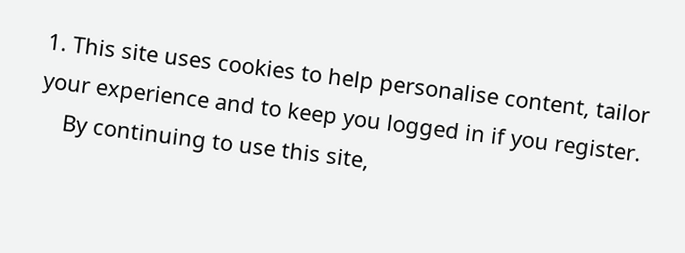1. This site uses cookies to help personalise content, tailor your experience and to keep you logged in if you register.
    By continuing to use this site,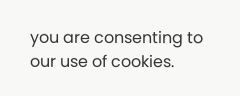you are consenting to our use of cookies.